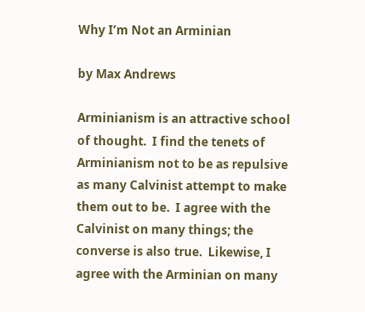Why I’m Not an Arminian

by Max Andrews

Arminianism is an attractive school of thought.  I find the tenets of Arminianism not to be as repulsive as many Calvinist attempt to make them out to be.  I agree with the Calvinist on many things; the converse is also true.  Likewise, I agree with the Arminian on many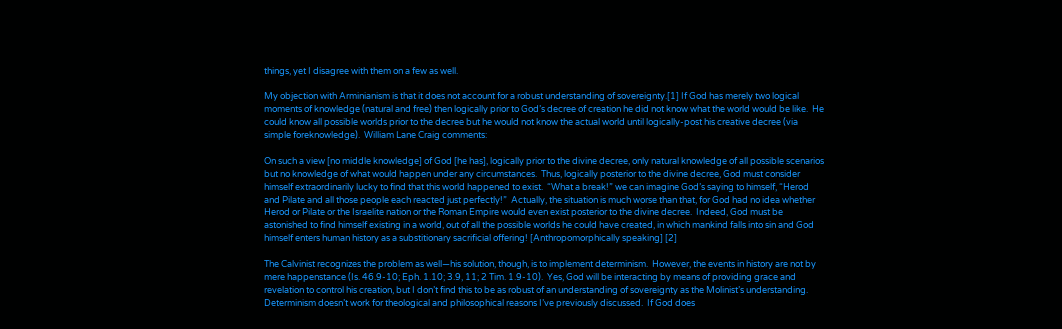things, yet I disagree with them on a few as well.

My objection with Arminianism is that it does not account for a robust understanding of sovereignty.[1] If God has merely two logical moments of knowledge (natural and free) then logically prior to God’s decree of creation he did not know what the world would be like.  He could know all possible worlds prior to the decree but he would not know the actual world until logically-post his creative decree (via simple foreknowledge).  William Lane Craig comments:

On such a view [no middle knowledge] of God [he has], logically prior to the divine decree, only natural knowledge of all possible scenarios but no knowledge of what would happen under any circumstances.  Thus, logically posterior to the divine decree, God must consider himself extraordinarily lucky to find that this world happened to exist.  “What a break!” we can imagine God’s saying to himself, “Herod and Pilate and all those people each reacted just perfectly!”  Actually, the situation is much worse than that, for God had no idea whether Herod or Pilate or the Israelite nation or the Roman Empire would even exist posterior to the divine decree.  Indeed, God must be astonished to find himself existing in a world, out of all the possible worlds he could have created, in which mankind falls into sin and God himself enters human history as a substitionary sacrificial offering! [Anthropomorphically speaking] [2]

The Calvinist recognizes the problem as well—his solution, though, is to implement determinism.  However, the events in history are not by mere happenstance (Is. 46.9-10; Eph. 1.10; 3.9, 11; 2 Tim. 1.9-10).  Yes, God will be interacting by means of providing grace and revelation to control his creation, but I don’t find this to be as robust of an understanding of sovereignty as the Molinist’s understanding.  Determinism doesn’t work for theological and philosophical reasons I’ve previously discussed.  If God does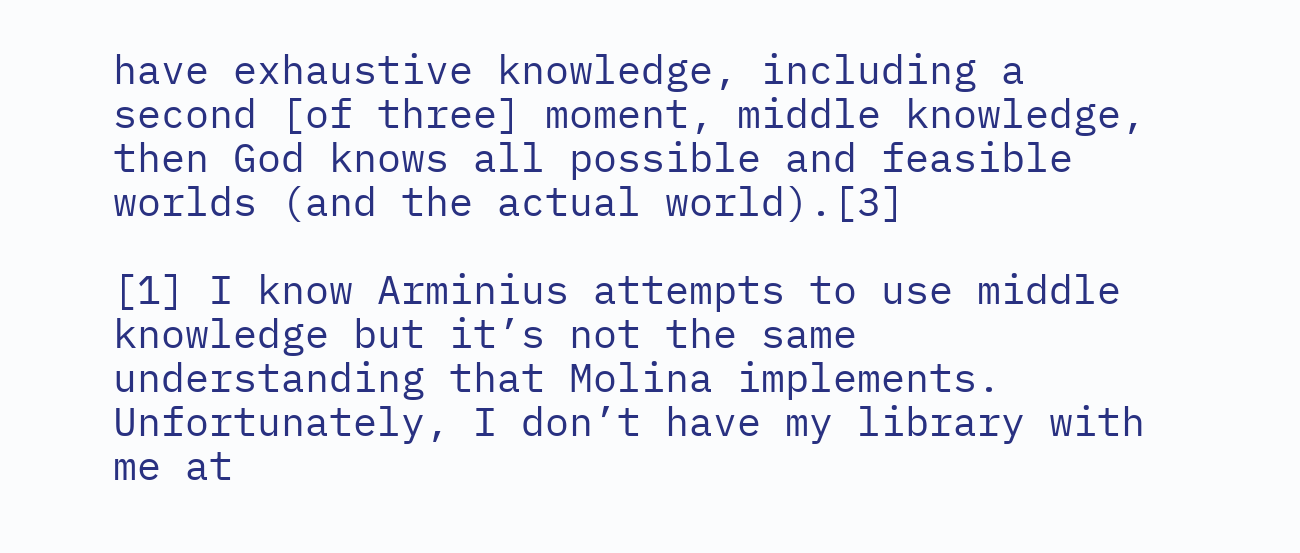have exhaustive knowledge, including a second [of three] moment, middle knowledge, then God knows all possible and feasible worlds (and the actual world).[3]

[1] I know Arminius attempts to use middle knowledge but it’s not the same understanding that Molina implements.  Unfortunately, I don’t have my library with me at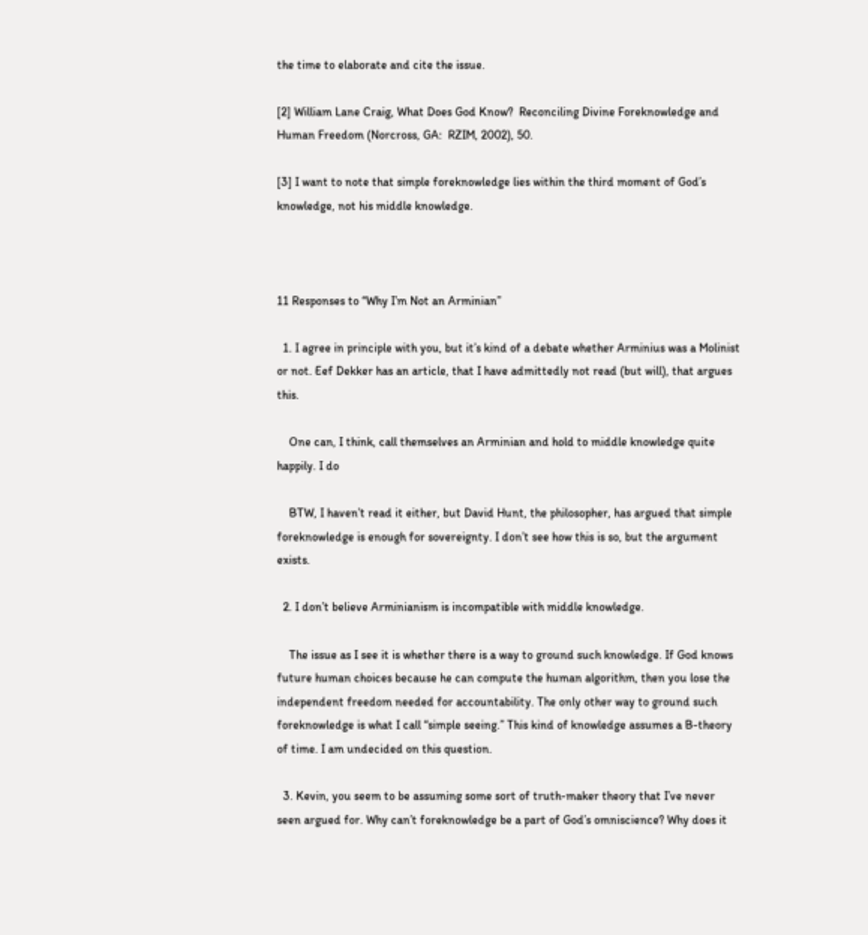the time to elaborate and cite the issue.

[2] William Lane Craig, What Does God Know?  Reconciling Divine Foreknowledge and Human Freedom (Norcross, GA:  RZIM, 2002), 50.

[3] I want to note that simple foreknowledge lies within the third moment of God’s knowledge, not his middle knowledge.



11 Responses to “Why I’m Not an Arminian”

  1. I agree in principle with you, but it’s kind of a debate whether Arminius was a Molinist or not. Eef Dekker has an article, that I have admittedly not read (but will), that argues this.

    One can, I think, call themselves an Arminian and hold to middle knowledge quite happily. I do

    BTW, I haven’t read it either, but David Hunt, the philosopher, has argued that simple foreknowledge is enough for sovereignty. I don’t see how this is so, but the argument exists.

  2. I don’t believe Arminianism is incompatible with middle knowledge.

    The issue as I see it is whether there is a way to ground such knowledge. If God knows future human choices because he can compute the human algorithm, then you lose the independent freedom needed for accountability. The only other way to ground such foreknowledge is what I call “simple seeing.” This kind of knowledge assumes a B-theory of time. I am undecided on this question.

  3. Kevin, you seem to be assuming some sort of truth-maker theory that I’ve never seen argued for. Why can’t foreknowledge be a part of God’s omniscience? Why does it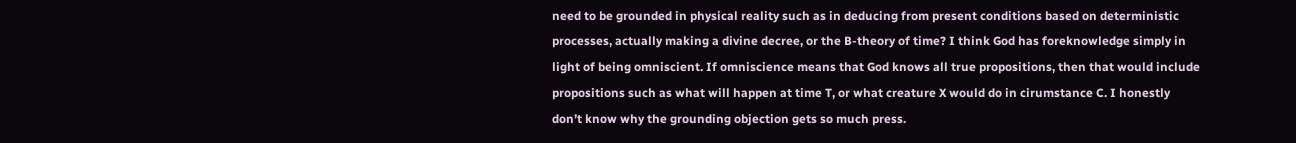need to be grounded in physical reality such as in deducing from present conditions based on deterministic processes, actually making a divine decree, or the B-theory of time? I think God has foreknowledge simply in light of being omniscient. If omniscience means that God knows all true propositions, then that would include propositions such as what will happen at time T, or what creature X would do in cirumstance C. I honestly don’t know why the grounding objection gets so much press.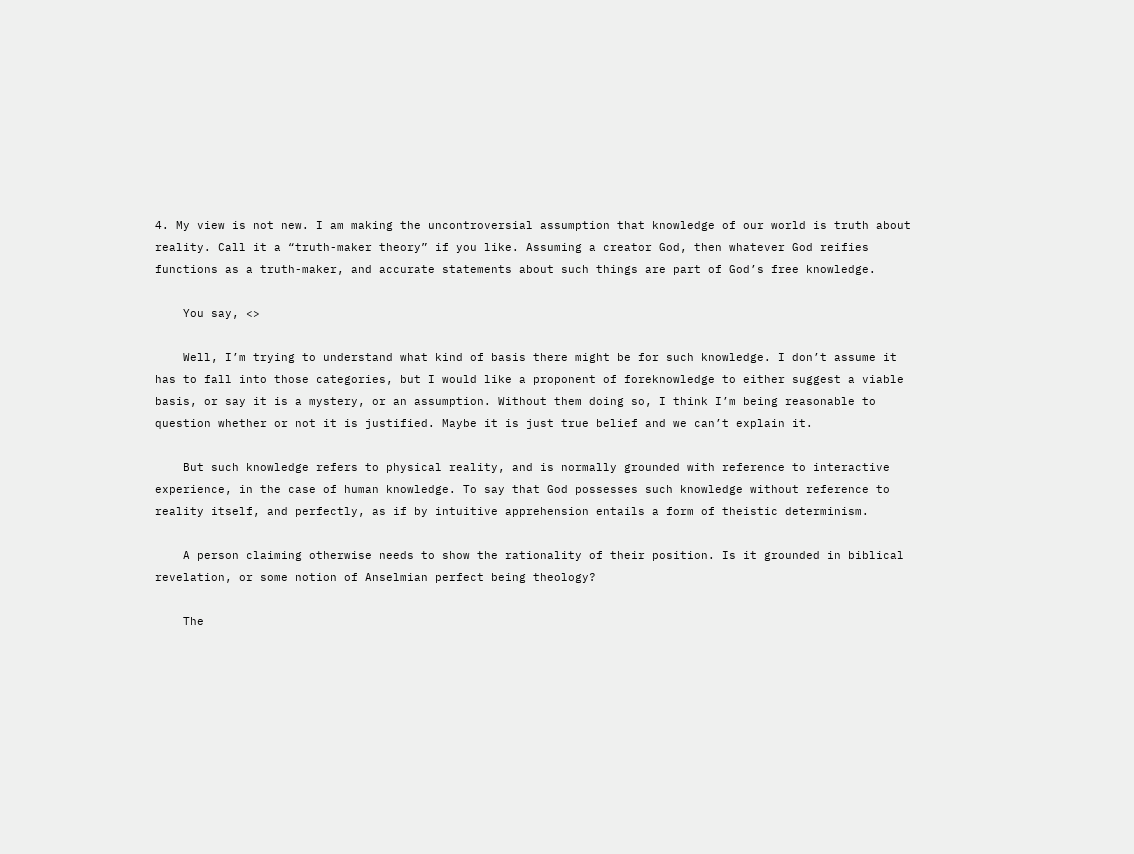4. My view is not new. I am making the uncontroversial assumption that knowledge of our world is truth about reality. Call it a “truth-maker theory” if you like. Assuming a creator God, then whatever God reifies functions as a truth-maker, and accurate statements about such things are part of God’s free knowledge.

    You say, <>

    Well, I’m trying to understand what kind of basis there might be for such knowledge. I don’t assume it has to fall into those categories, but I would like a proponent of foreknowledge to either suggest a viable basis, or say it is a mystery, or an assumption. Without them doing so, I think I’m being reasonable to question whether or not it is justified. Maybe it is just true belief and we can’t explain it.

    But such knowledge refers to physical reality, and is normally grounded with reference to interactive experience, in the case of human knowledge. To say that God possesses such knowledge without reference to reality itself, and perfectly, as if by intuitive apprehension entails a form of theistic determinism.

    A person claiming otherwise needs to show the rationality of their position. Is it grounded in biblical revelation, or some notion of Anselmian perfect being theology?

    The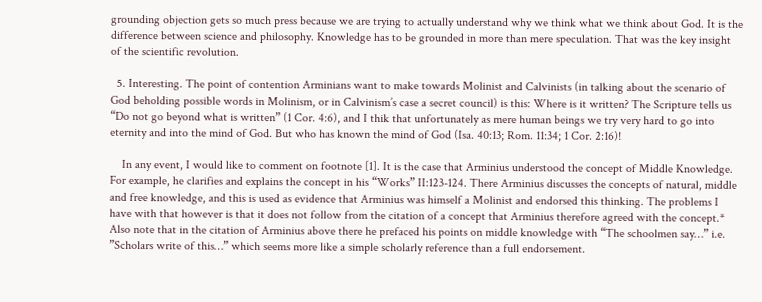grounding objection gets so much press because we are trying to actually understand why we think what we think about God. It is the difference between science and philosophy. Knowledge has to be grounded in more than mere speculation. That was the key insight of the scientific revolution.

  5. Interesting. The point of contention Arminians want to make towards Molinist and Calvinists (in talking about the scenario of God beholding possible words in Molinism, or in Calvinism’s case a secret council) is this: Where is it written? The Scripture tells us “Do not go beyond what is written” (1 Cor. 4:6), and I thik that unfortunately as mere human beings we try very hard to go into eternity and into the mind of God. But who has known the mind of God (Isa. 40:13; Rom. 11:34; 1 Cor. 2:16)!

    In any event, I would like to comment on footnote [1]. It is the case that Arminius understood the concept of Middle Knowledge. For example, he clarifies and explains the concept in his “Works” II:123-124. There Arminius discusses the concepts of natural, middle and free knowledge, and this is used as evidence that Arminius was himself a Molinist and endorsed this thinking. The problems I have with that however is that it does not follow from the citation of a concept that Arminius therefore agreed with the concept.* Also note that in the citation of Arminius above there he prefaced his points on middle knowledge with “The schoolmen say…” i.e. ”Scholars write of this…” which seems more like a simple scholarly reference than a full endorsement.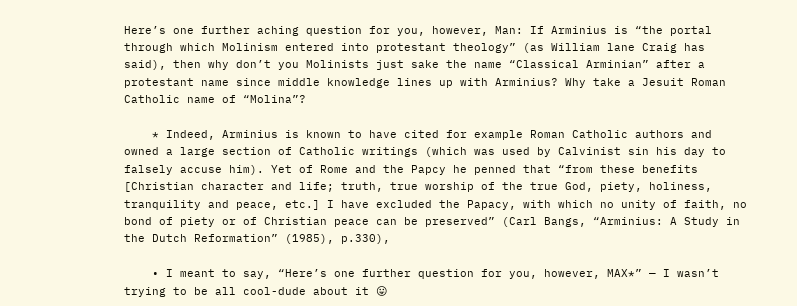Here’s one further aching question for you, however, Man: If Arminius is “the portal through which Molinism entered into protestant theology” (as William lane Craig has said), then why don’t you Molinists just sake the name “Classical Arminian” after a protestant name since middle knowledge lines up with Arminius? Why take a Jesuit Roman Catholic name of “Molina”?

    * Indeed, Arminius is known to have cited for example Roman Catholic authors and owned a large section of Catholic writings (which was used by Calvinist sin his day to falsely accuse him). Yet of Rome and the Papcy he penned that “from these benefits [Christian character and life; truth, true worship of the true God, piety, holiness, tranquility and peace, etc.] I have excluded the Papacy, with which no unity of faith, no bond of piety or of Christian peace can be preserved” (Carl Bangs, “Arminius: A Study in the Dutch Reformation” (1985), p.330),

    • I meant to say, “Here’s one further question for you, however, MAX*” — I wasn’t trying to be all cool-dude about it 😛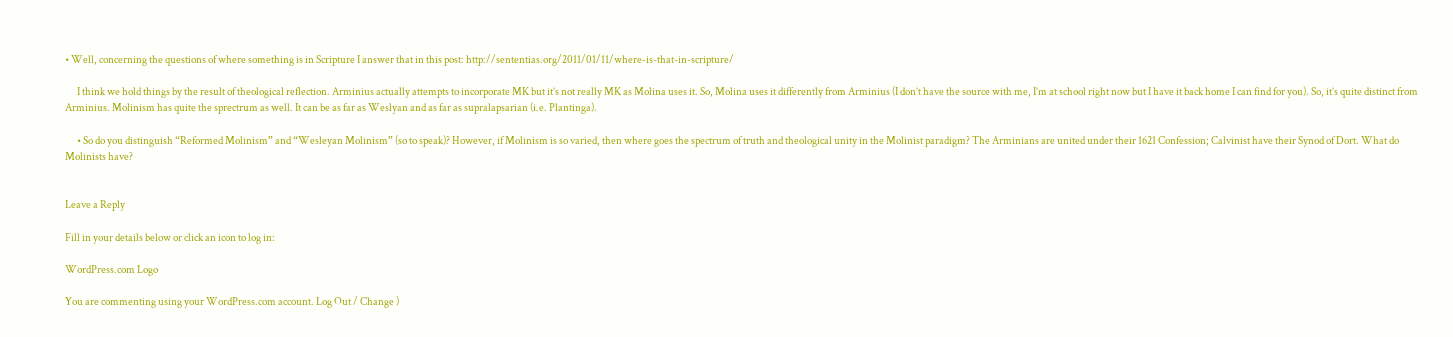• Well, concerning the questions of where something is in Scripture I answer that in this post: http://sententias.org/2011/01/11/where-is-that-in-scripture/

      I think we hold things by the result of theological reflection. Arminius actually attempts to incorporate MK but it’s not really MK as Molina uses it. So, Molina uses it differently from Arminius (I don’t have the source with me, I’m at school right now but I have it back home I can find for you). So, it’s quite distinct from Arminius. Molinism has quite the sprectrum as well. It can be as far as Weslyan and as far as supralapsarian (i.e. Plantinga).

      • So do you distinguish “Reformed Molinism” and “Wesleyan Molinism” (so to speak)? However, if Molinism is so varied, then where goes the spectrum of truth and theological unity in the Molinist paradigm? The Arminians are united under their 1621 Confession; Calvinist have their Synod of Dort. What do Molinists have?


Leave a Reply

Fill in your details below or click an icon to log in:

WordPress.com Logo

You are commenting using your WordPress.com account. Log Out / Change )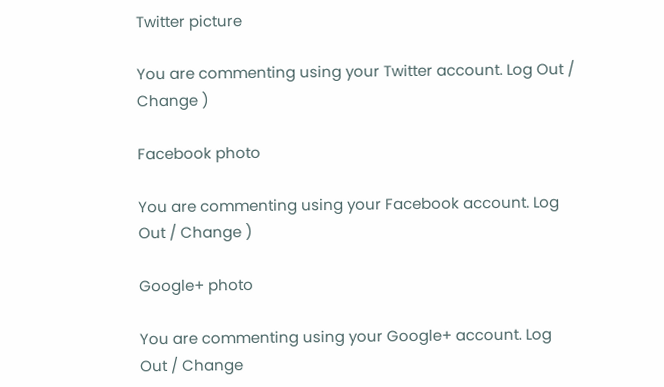Twitter picture

You are commenting using your Twitter account. Log Out / Change )

Facebook photo

You are commenting using your Facebook account. Log Out / Change )

Google+ photo

You are commenting using your Google+ account. Log Out / Change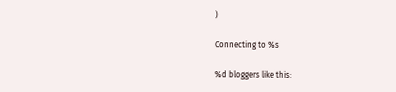)

Connecting to %s

%d bloggers like this: